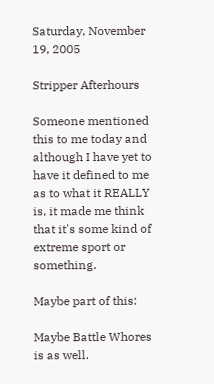Saturday, November 19, 2005

Stripper Afterhours

Someone mentioned this to me today and although I have yet to have it defined to me as to what it REALLY is, it made me think that it's some kind of extreme sport or something.

Maybe part of this:

Maybe Battle Whores is as well.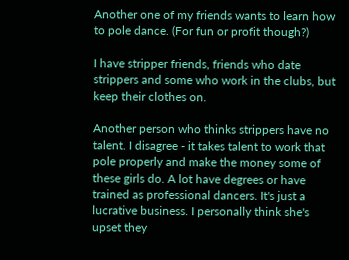Another one of my friends wants to learn how to pole dance. (For fun or profit though?)

I have stripper friends, friends who date strippers and some who work in the clubs, but keep their clothes on.

Another person who thinks strippers have no talent. I disagree - it takes talent to work that pole properly and make the money some of these girls do. A lot have degrees or have trained as professional dancers. It's just a lucrative business. I personally think she's upset they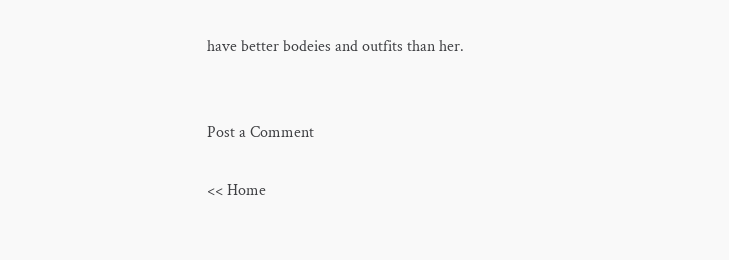have better bodeies and outfits than her.


Post a Comment

<< Home